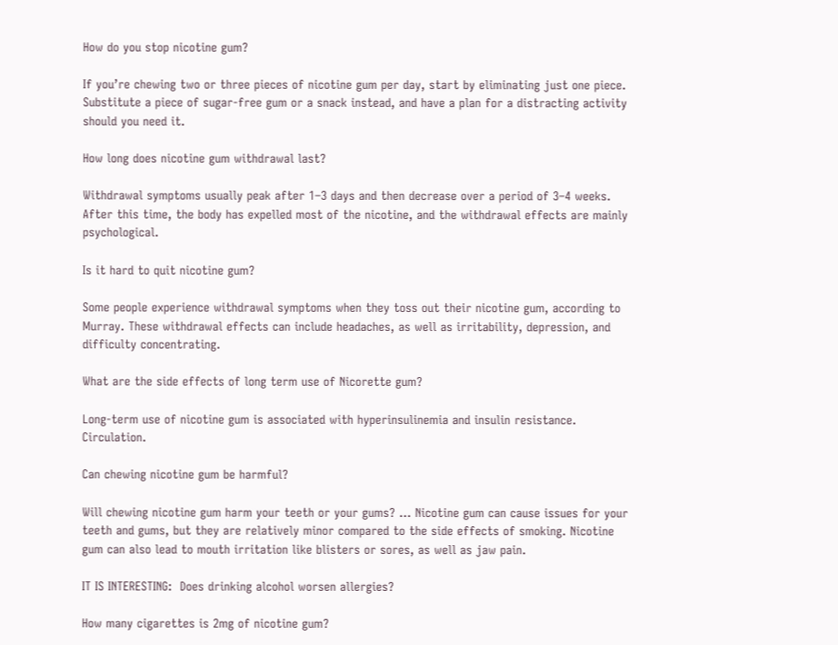How do you stop nicotine gum?

If you’re chewing two or three pieces of nicotine gum per day, start by eliminating just one piece. Substitute a piece of sugar-free gum or a snack instead, and have a plan for a distracting activity should you need it.

How long does nicotine gum withdrawal last?

Withdrawal symptoms usually peak after 1–3 days and then decrease over a period of 3–4 weeks. After this time, the body has expelled most of the nicotine, and the withdrawal effects are mainly psychological.

Is it hard to quit nicotine gum?

Some people experience withdrawal symptoms when they toss out their nicotine gum, according to Murray. These withdrawal effects can include headaches, as well as irritability, depression, and difficulty concentrating.

What are the side effects of long term use of Nicorette gum?

Long-term use of nicotine gum is associated with hyperinsulinemia and insulin resistance. Circulation.

Can chewing nicotine gum be harmful?

Will chewing nicotine gum harm your teeth or your gums? … Nicotine gum can cause issues for your teeth and gums, but they are relatively minor compared to the side effects of smoking. Nicotine gum can also lead to mouth irritation like blisters or sores, as well as jaw pain.

IT IS INTERESTING:  Does drinking alcohol worsen allergies?

How many cigarettes is 2mg of nicotine gum?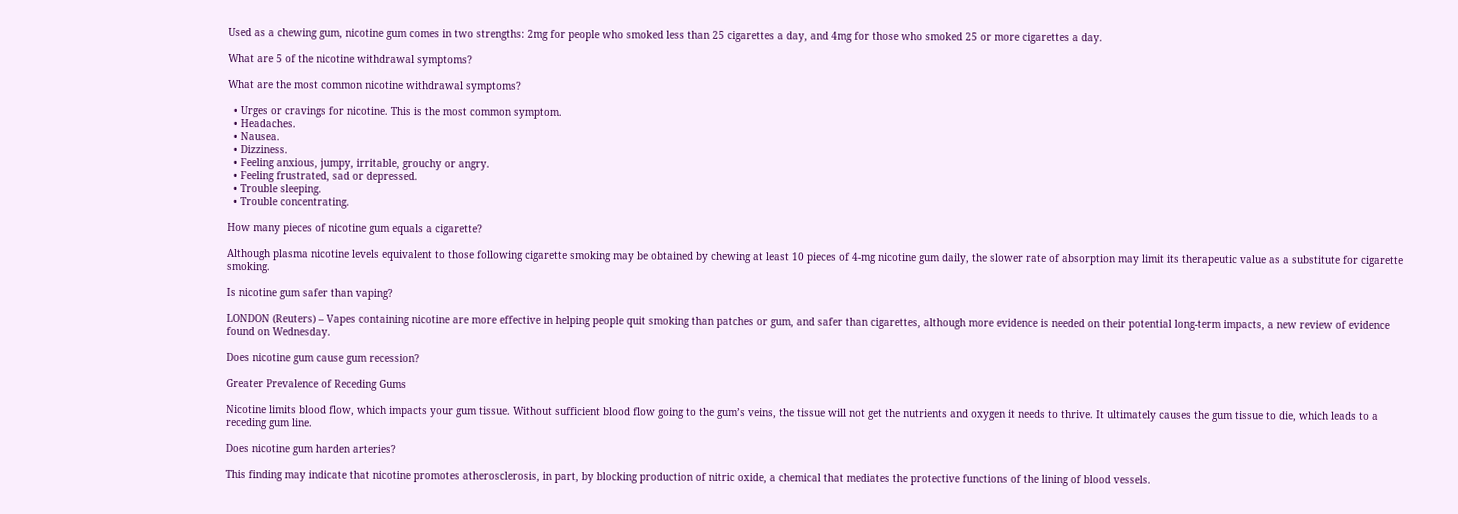Used as a chewing gum, nicotine gum comes in two strengths: 2mg for people who smoked less than 25 cigarettes a day, and 4mg for those who smoked 25 or more cigarettes a day.

What are 5 of the nicotine withdrawal symptoms?

What are the most common nicotine withdrawal symptoms?

  • Urges or cravings for nicotine. This is the most common symptom.
  • Headaches.
  • Nausea.
  • Dizziness.
  • Feeling anxious, jumpy, irritable, grouchy or angry.
  • Feeling frustrated, sad or depressed.
  • Trouble sleeping.
  • Trouble concentrating.

How many pieces of nicotine gum equals a cigarette?

Although plasma nicotine levels equivalent to those following cigarette smoking may be obtained by chewing at least 10 pieces of 4-mg nicotine gum daily, the slower rate of absorption may limit its therapeutic value as a substitute for cigarette smoking.

Is nicotine gum safer than vaping?

LONDON (Reuters) – Vapes containing nicotine are more effective in helping people quit smoking than patches or gum, and safer than cigarettes, although more evidence is needed on their potential long-term impacts, a new review of evidence found on Wednesday.

Does nicotine gum cause gum recession?

Greater Prevalence of Receding Gums

Nicotine limits blood flow, which impacts your gum tissue. Without sufficient blood flow going to the gum’s veins, the tissue will not get the nutrients and oxygen it needs to thrive. It ultimately causes the gum tissue to die, which leads to a receding gum line.

Does nicotine gum harden arteries?

This finding may indicate that nicotine promotes atherosclerosis, in part, by blocking production of nitric oxide, a chemical that mediates the protective functions of the lining of blood vessels.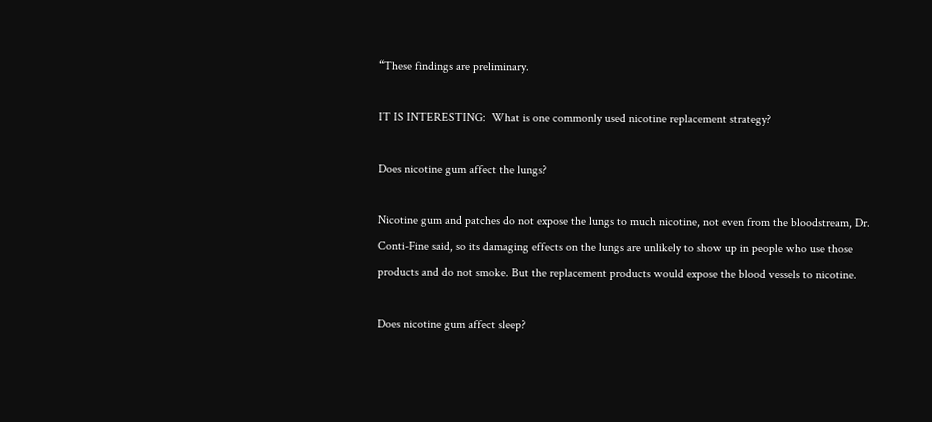“These findings are preliminary.

IT IS INTERESTING:  What is one commonly used nicotine replacement strategy?

Does nicotine gum affect the lungs?

Nicotine gum and patches do not expose the lungs to much nicotine, not even from the bloodstream, Dr. Conti-Fine said, so its damaging effects on the lungs are unlikely to show up in people who use those products and do not smoke. But the replacement products would expose the blood vessels to nicotine.

Does nicotine gum affect sleep?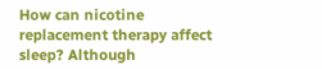How can nicotine replacement therapy affect sleep? Although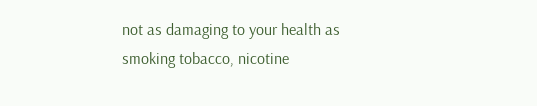not as damaging to your health as smoking tobacco, nicotine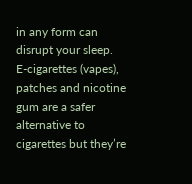in any form can disrupt your sleep. E-cigarettes (vapes), patches and nicotine gum are a safer alternative to cigarettes but they’re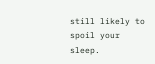still likely to spoil your sleep.